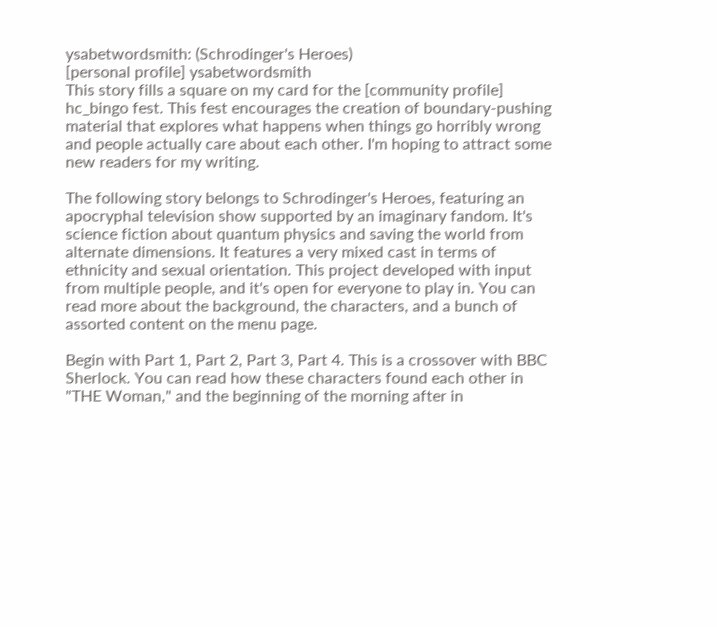ysabetwordsmith: (Schrodinger's Heroes)
[personal profile] ysabetwordsmith
This story fills a square on my card for the [community profile] hc_bingo fest. This fest encourages the creation of boundary-pushing material that explores what happens when things go horribly wrong and people actually care about each other. I'm hoping to attract some new readers for my writing.

The following story belongs to Schrodinger's Heroes, featuring an apocryphal television show supported by an imaginary fandom. It's science fiction about quantum physics and saving the world from alternate dimensions. It features a very mixed cast in terms of ethnicity and sexual orientation. This project developed with input from multiple people, and it's open for everyone to play in. You can read more about the background, the characters, and a bunch of assorted content on the menu page.

Begin with Part 1, Part 2, Part 3, Part 4. This is a crossover with BBC Sherlock. You can read how these characters found each other in "THE Woman," and the beginning of the morning after in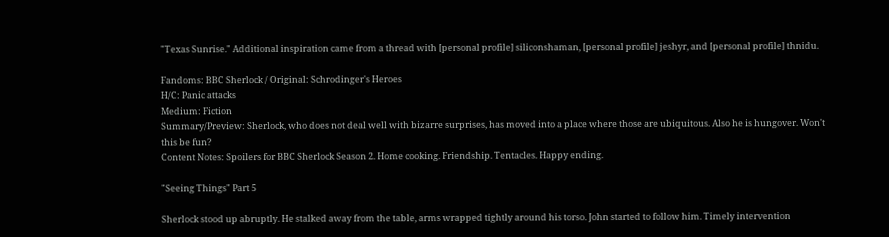"Texas Sunrise." Additional inspiration came from a thread with [personal profile] siliconshaman, [personal profile] jeshyr, and [personal profile] thnidu.

Fandoms: BBC Sherlock / Original: Schrodinger's Heroes
H/C: Panic attacks
Medium: Fiction
Summary/Preview: Sherlock, who does not deal well with bizarre surprises, has moved into a place where those are ubiquitous. Also he is hungover. Won't this be fun?
Content Notes: Spoilers for BBC Sherlock Season 2. Home cooking. Friendship. Tentacles. Happy ending.

"Seeing Things" Part 5

Sherlock stood up abruptly. He stalked away from the table, arms wrapped tightly around his torso. John started to follow him. Timely intervention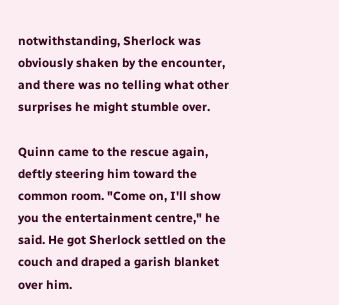notwithstanding, Sherlock was obviously shaken by the encounter, and there was no telling what other surprises he might stumble over.

Quinn came to the rescue again, deftly steering him toward the common room. "Come on, I'll show you the entertainment centre," he said. He got Sherlock settled on the couch and draped a garish blanket over him.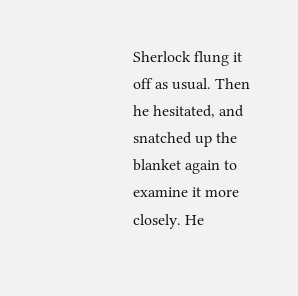Sherlock flung it off as usual. Then he hesitated, and snatched up the blanket again to examine it more closely. He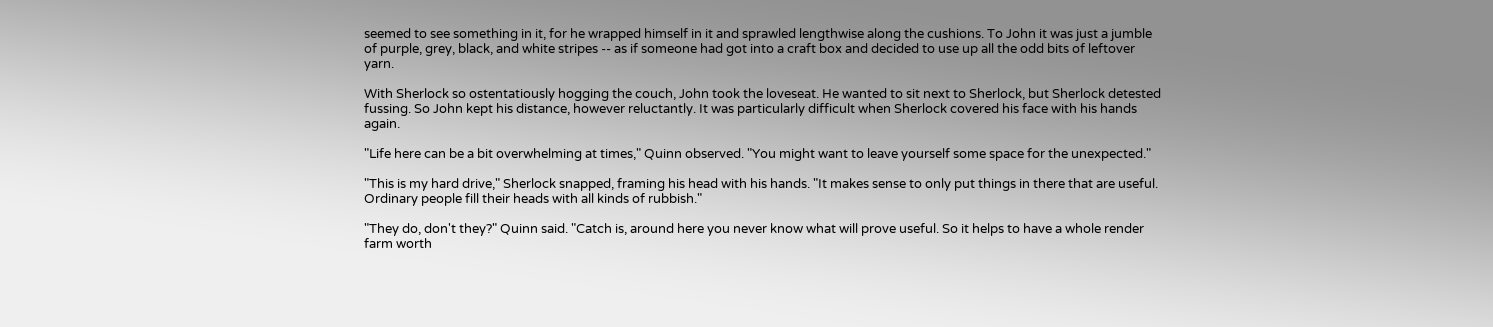seemed to see something in it, for he wrapped himself in it and sprawled lengthwise along the cushions. To John it was just a jumble of purple, grey, black, and white stripes -- as if someone had got into a craft box and decided to use up all the odd bits of leftover yarn.

With Sherlock so ostentatiously hogging the couch, John took the loveseat. He wanted to sit next to Sherlock, but Sherlock detested fussing. So John kept his distance, however reluctantly. It was particularly difficult when Sherlock covered his face with his hands again.

"Life here can be a bit overwhelming at times," Quinn observed. "You might want to leave yourself some space for the unexpected."

"This is my hard drive," Sherlock snapped, framing his head with his hands. "It makes sense to only put things in there that are useful. Ordinary people fill their heads with all kinds of rubbish."

"They do, don't they?" Quinn said. "Catch is, around here you never know what will prove useful. So it helps to have a whole render farm worth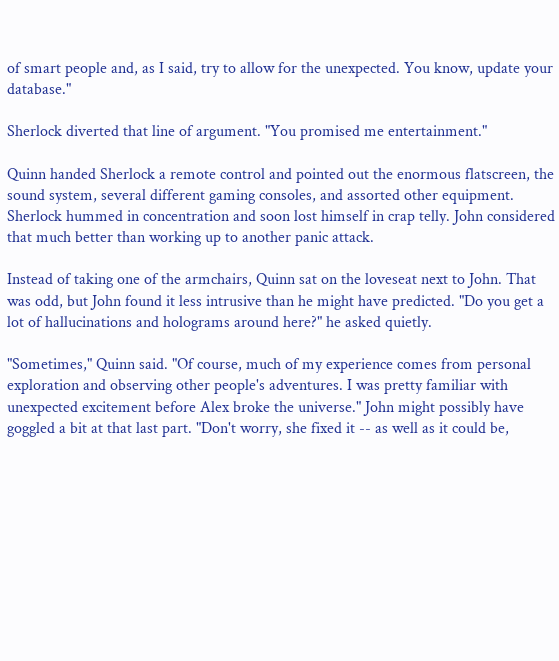of smart people and, as I said, try to allow for the unexpected. You know, update your database."

Sherlock diverted that line of argument. "You promised me entertainment."

Quinn handed Sherlock a remote control and pointed out the enormous flatscreen, the sound system, several different gaming consoles, and assorted other equipment. Sherlock hummed in concentration and soon lost himself in crap telly. John considered that much better than working up to another panic attack.

Instead of taking one of the armchairs, Quinn sat on the loveseat next to John. That was odd, but John found it less intrusive than he might have predicted. "Do you get a lot of hallucinations and holograms around here?" he asked quietly.

"Sometimes," Quinn said. "Of course, much of my experience comes from personal exploration and observing other people's adventures. I was pretty familiar with unexpected excitement before Alex broke the universe." John might possibly have goggled a bit at that last part. "Don't worry, she fixed it -- as well as it could be,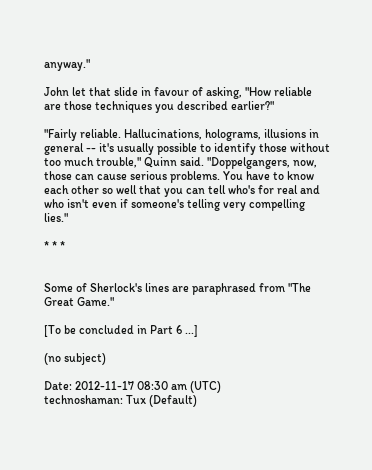anyway."

John let that slide in favour of asking, "How reliable are those techniques you described earlier?"

"Fairly reliable. Hallucinations, holograms, illusions in general -- it's usually possible to identify those without too much trouble," Quinn said. "Doppelgangers, now, those can cause serious problems. You have to know each other so well that you can tell who's for real and who isn't even if someone's telling very compelling lies."

* * *


Some of Sherlock's lines are paraphrased from "The Great Game."

[To be concluded in Part 6 ...]

(no subject)

Date: 2012-11-17 08:30 am (UTC)
technoshaman: Tux (Default)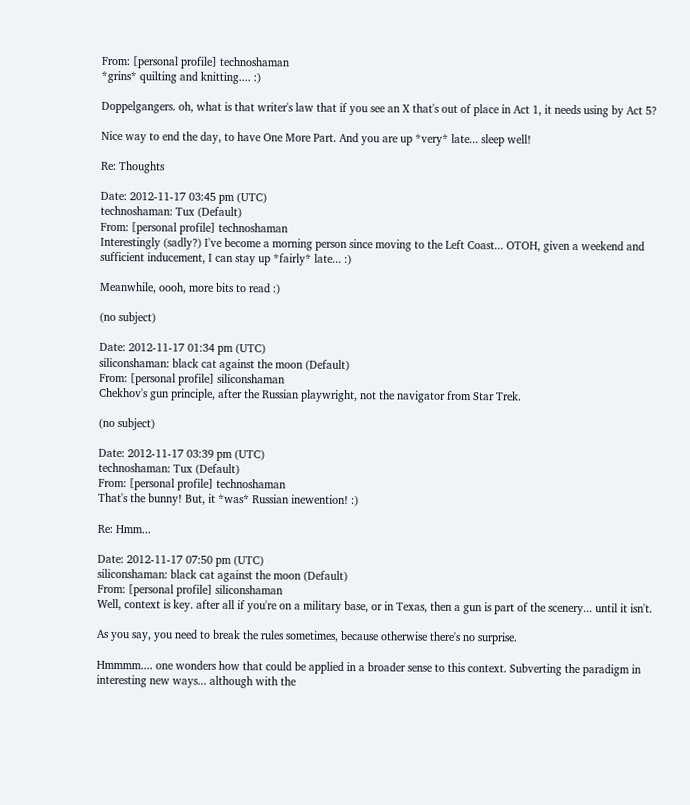From: [personal profile] technoshaman
*grins* quilting and knitting.... :)

Doppelgangers. oh, what is that writer's law that if you see an X that's out of place in Act 1, it needs using by Act 5?

Nice way to end the day, to have One More Part. And you are up *very* late... sleep well!

Re: Thoughts

Date: 2012-11-17 03:45 pm (UTC)
technoshaman: Tux (Default)
From: [personal profile] technoshaman
Interestingly (sadly?) I've become a morning person since moving to the Left Coast... OTOH, given a weekend and sufficient inducement, I can stay up *fairly* late... :)

Meanwhile, oooh, more bits to read :)

(no subject)

Date: 2012-11-17 01:34 pm (UTC)
siliconshaman: black cat against the moon (Default)
From: [personal profile] siliconshaman
Chekhov's gun principle, after the Russian playwright, not the navigator from Star Trek.

(no subject)

Date: 2012-11-17 03:39 pm (UTC)
technoshaman: Tux (Default)
From: [personal profile] technoshaman
That's the bunny! But, it *was* Russian inewention! :)

Re: Hmm...

Date: 2012-11-17 07:50 pm (UTC)
siliconshaman: black cat against the moon (Default)
From: [personal profile] siliconshaman
Well, context is key. after all if you're on a military base, or in Texas, then a gun is part of the scenery... until it isn't.

As you say, you need to break the rules sometimes, because otherwise there's no surprise.

Hmmmm.... one wonders how that could be applied in a broader sense to this context. Subverting the paradigm in interesting new ways... although with the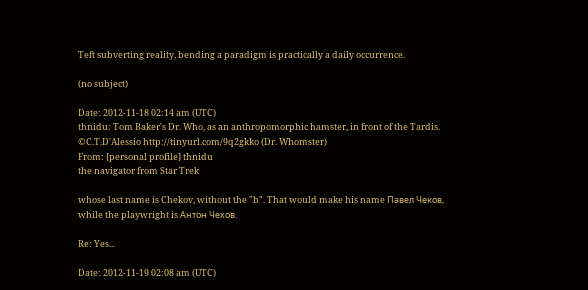Teft subverting reality, bending a paradigm is practically a daily occurrence.

(no subject)

Date: 2012-11-18 02:14 am (UTC)
thnidu: Tom Baker's Dr. Who, as an anthropomorphic hamster, in front of the Tardis. ©C.T.D'Alessio http://tinyurl.com/9q2gkko (Dr. Whomster)
From: [personal profile] thnidu
the navigator from Star Trek

whose last name is Chekov, without the "h". That would make his name Павел Чеков, while the playwright is Антон Чехов.

Re: Yes...

Date: 2012-11-19 02:08 am (UTC)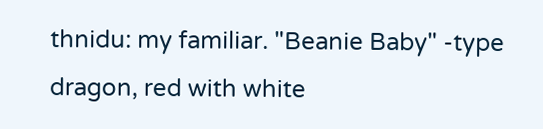thnidu: my familiar. "Beanie Baby" -type dragon, red with white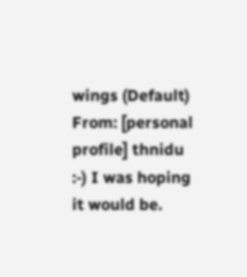wings (Default)
From: [personal profile] thnidu
:-) I was hoping it would be.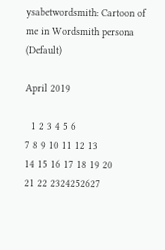ysabetwordsmith: Cartoon of me in Wordsmith persona (Default)

April 2019

  1 2 3 4 5 6
7 8 9 10 11 12 13
14 15 16 17 18 19 20
21 22 2324252627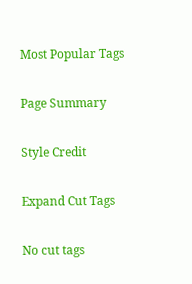Most Popular Tags

Page Summary

Style Credit

Expand Cut Tags

No cut tags